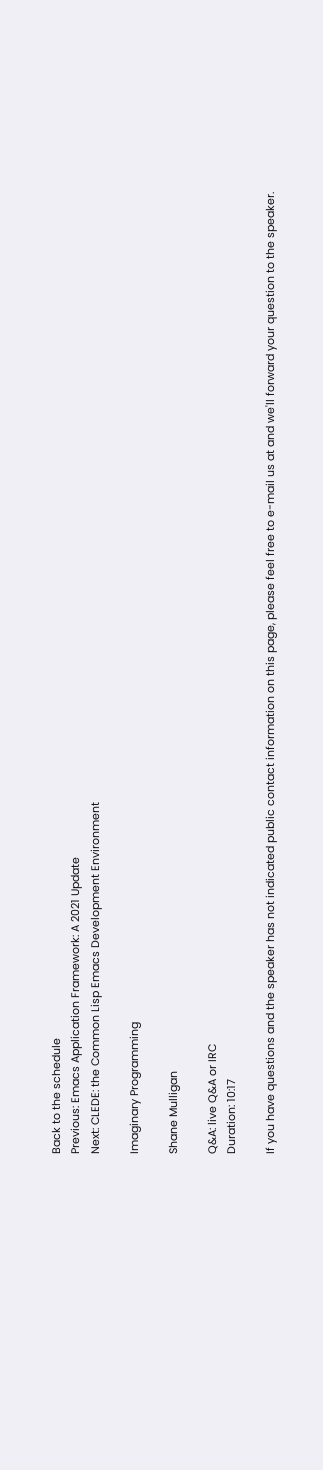Back to the schedule
Previous: Emacs Application Framework: A 2021 Update
Next: CLEDE: the Common Lisp Emacs Development Environment

Imaginary Programming

Shane Mulligan

Q&A: live Q&A or IRC
Duration: 10:17

If you have questions and the speaker has not indicated public contact information on this page, please feel free to e-mail us at and we'll forward your question to the speaker.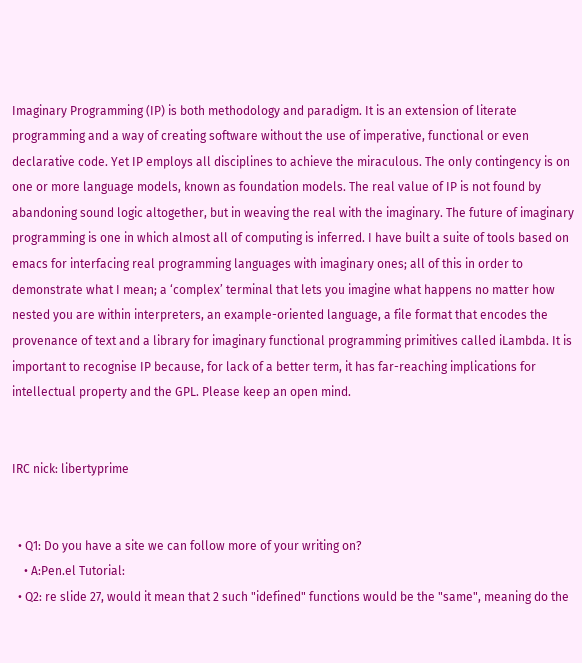Imaginary Programming (IP) is both methodology and paradigm. It is an extension of literate programming and a way of creating software without the use of imperative, functional or even declarative code. Yet IP employs all disciplines to achieve the miraculous. The only contingency is on one or more language models, known as foundation models. The real value of IP is not found by abandoning sound logic altogether, but in weaving the real with the imaginary. The future of imaginary programming is one in which almost all of computing is inferred. I have built a suite of tools based on emacs for interfacing real programming languages with imaginary ones; all of this in order to demonstrate what I mean; a ‘complex’ terminal that lets you imagine what happens no matter how nested you are within interpreters, an example-oriented language, a file format that encodes the provenance of text and a library for imaginary functional programming primitives called iLambda. It is important to recognise IP because, for lack of a better term, it has far-reaching implications for intellectual property and the GPL. Please keep an open mind.


IRC nick: libertyprime


  • Q1: Do you have a site we can follow more of your writing on?
    • A:Pen.el Tutorial:
  • Q2: re slide 27, would it mean that 2 such "idefined" functions would be the "same", meaning do the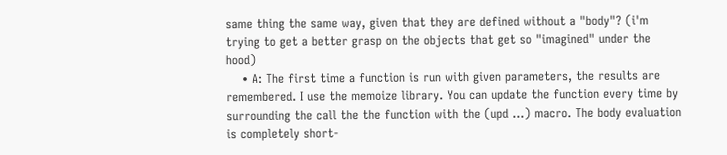same thing the same way, given that they are defined without a "body"? (i'm trying to get a better grasp on the objects that get so "imagined" under the hood)
    • A: The first time a function is run with given parameters, the results are remembered. I use the memoize library. You can update the function every time by surrounding the call the the function with the (upd ...) macro. The body evaluation is completely short-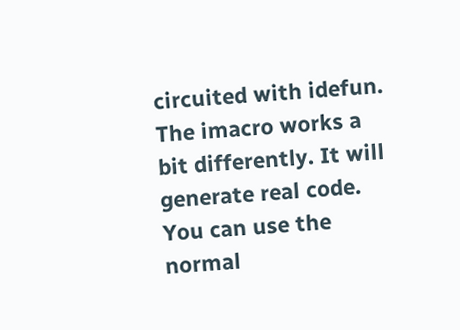circuited with idefun. The imacro works a bit differently. It will generate real code. You can use the normal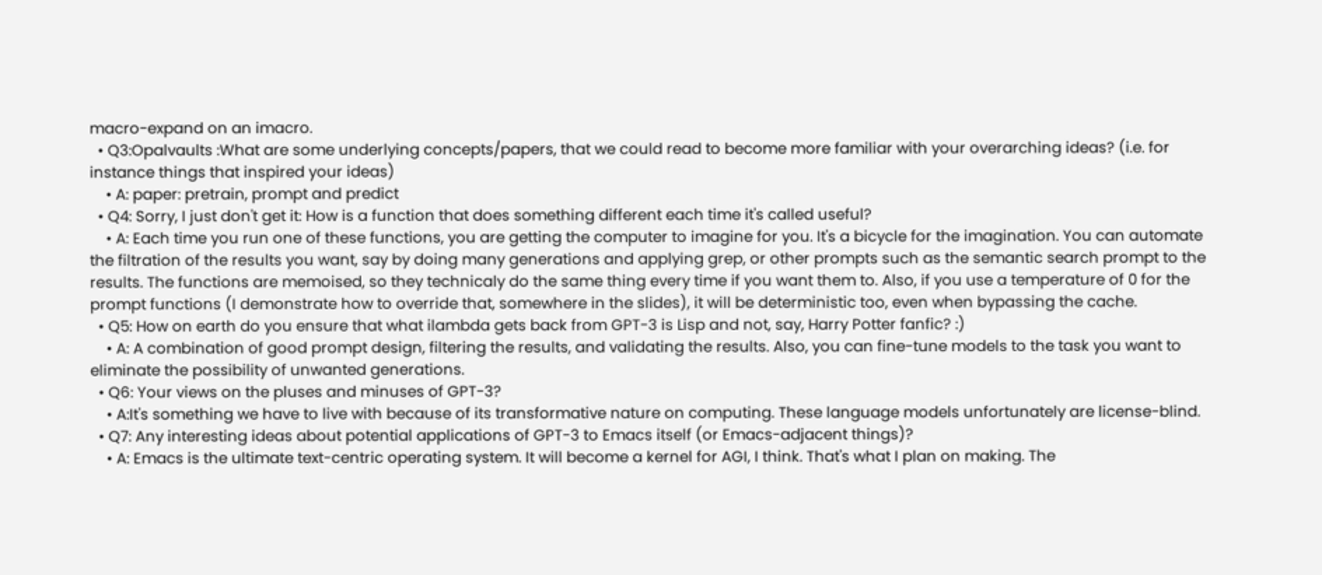macro-expand on an imacro.
  • Q3:Opalvaults :What are some underlying concepts/papers, that we could read to become more familiar with your overarching ideas? (i.e. for instance things that inspired your ideas)
    • A: paper: pretrain, prompt and predict
  • Q4: Sorry, I just don't get it: How is a function that does something different each time it's called useful?
    • A: Each time you run one of these functions, you are getting the computer to imagine for you. It's a bicycle for the imagination. You can automate the filtration of the results you want, say by doing many generations and applying grep, or other prompts such as the semantic search prompt to the results. The functions are memoised, so they technicaly do the same thing every time if you want them to. Also, if you use a temperature of 0 for the prompt functions (I demonstrate how to override that, somewhere in the slides), it will be deterministic too, even when bypassing the cache.
  • Q5: How on earth do you ensure that what ilambda gets back from GPT-3 is Lisp and not, say, Harry Potter fanfic? :)
    • A: A combination of good prompt design, filtering the results, and validating the results. Also, you can fine-tune models to the task you want to eliminate the possibility of unwanted generations.
  • Q6: Your views on the pluses and minuses of GPT-3?
    • A:It's something we have to live with because of its transformative nature on computing. These language models unfortunately are license-blind.
  • Q7: Any interesting ideas about potential applications of GPT-3 to Emacs itself (or Emacs-adjacent things)?
    • A: Emacs is the ultimate text-centric operating system. It will become a kernel for AGI, I think. That's what I plan on making. The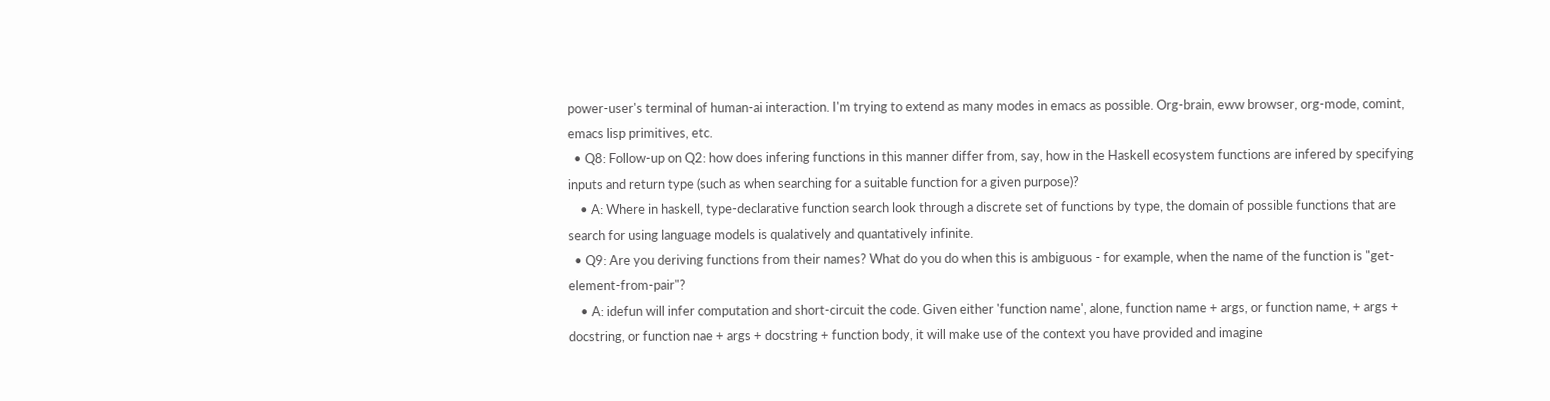power-user's terminal of human-ai interaction. I'm trying to extend as many modes in emacs as possible. Org-brain, eww browser, org-mode, comint, emacs lisp primitives, etc.
  • Q8: Follow-up on Q2: how does infering functions in this manner differ from, say, how in the Haskell ecosystem functions are infered by specifying inputs and return type (such as when searching for a suitable function for a given purpose)?
    • A: Where in haskell, type-declarative function search look through a discrete set of functions by type, the domain of possible functions that are search for using language models is qualatively and quantatively infinite.
  • Q9: Are you deriving functions from their names? What do you do when this is ambiguous - for example, when the name of the function is "get-element-from-pair"?
    • A: idefun will infer computation and short-circuit the code. Given either 'function name', alone, function name + args, or function name, + args + docstring, or function nae + args + docstring + function body, it will make use of the context you have provided and imagine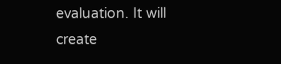evaluation. It will create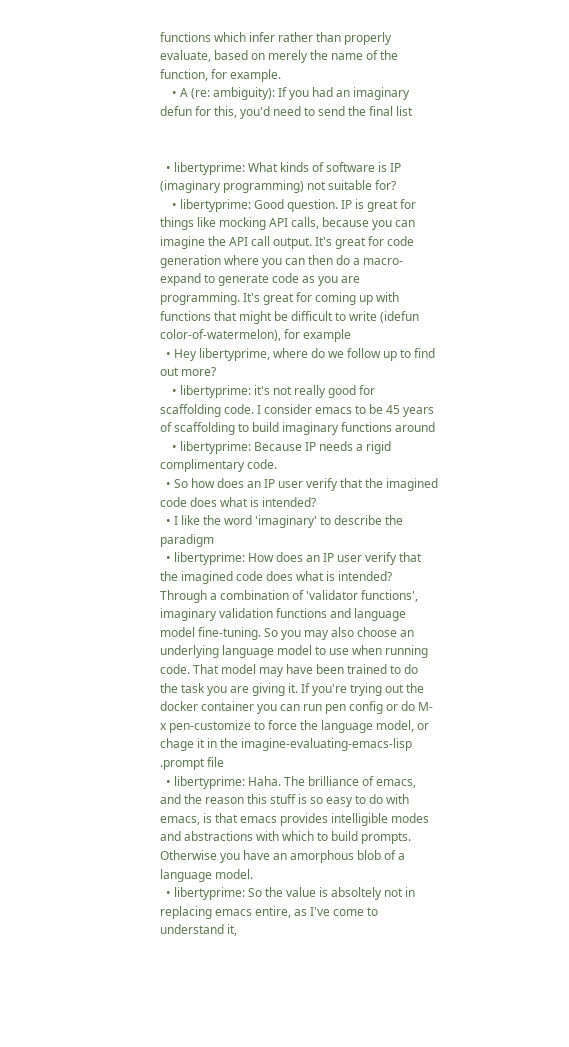functions which infer rather than properly evaluate, based on merely the name of the function, for example.
    • A (re: ambiguity): If you had an imaginary defun for this, you'd need to send the final list


  • libertyprime: What kinds of software is IP (imaginary programming) not suitable for?
    • libertyprime: Good question. IP is great for things like mocking API calls, because you can imagine the API call output. It's great for code generation where you can then do a macro-expand to generate code as you are programming. It's great for coming up with functions that might be difficult to write (idefun color-of-watermelon), for example
  • Hey libertyprime, where do we follow up to find out more?
    • libertyprime: it's not really good for scaffolding code. I consider emacs to be 45 years of scaffolding to build imaginary functions around
    • libertyprime: Because IP needs a rigid complimentary code.
  • So how does an IP user verify that the imagined code does what is intended?
  • I like the word 'imaginary' to describe the paradigm
  • libertyprime: How does an IP user verify that the imagined code does what is intended? Through a combination of 'validator functions', imaginary validation functions and language model fine-tuning. So you may also choose an underlying language model to use when running code. That model may have been trained to do the task you are giving it. If you're trying out the docker container you can run pen config or do M-x pen-customize to force the language model, or chage it in the imagine-evaluating-emacs-lisp .prompt file
  • libertyprime: Haha. The brilliance of emacs, and the reason this stuff is so easy to do with emacs, is that emacs provides intelligible modes and abstractions with which to build prompts. Otherwise you have an amorphous blob of a language model.
  • libertyprime: So the value is absoltely not in replacing emacs entire, as I've come to understand it,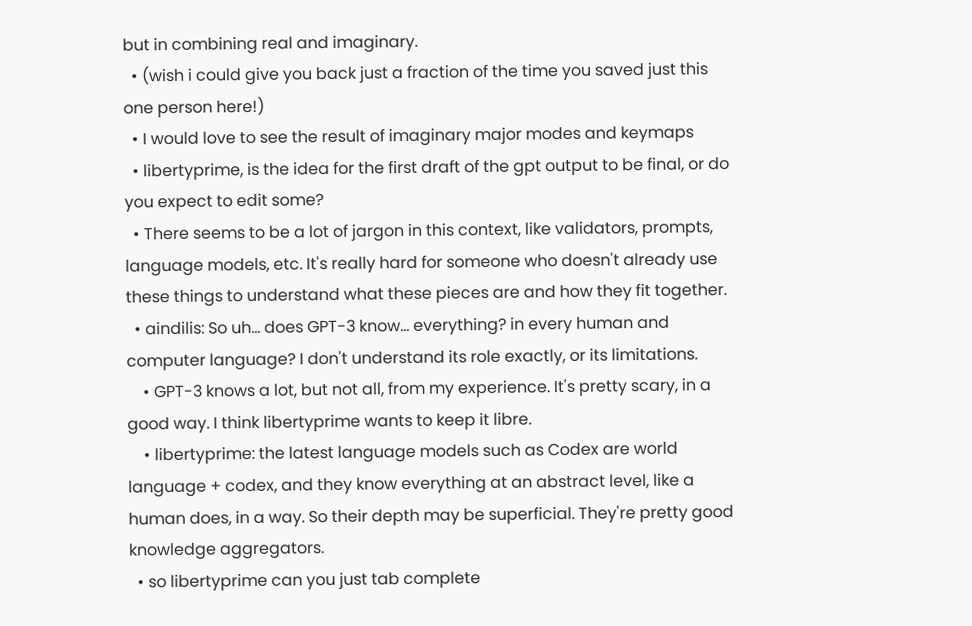but in combining real and imaginary.
  • (wish i could give you back just a fraction of the time you saved just this one person here!)
  • I would love to see the result of imaginary major modes and keymaps
  • libertyprime, is the idea for the first draft of the gpt output to be final, or do you expect to edit some?
  • There seems to be a lot of jargon in this context, like validators, prompts, language models, etc. It's really hard for someone who doesn't already use these things to understand what these pieces are and how they fit together.
  • aindilis: So uh... does GPT-3 know... everything? in every human and computer language? I don't understand its role exactly, or its limitations.
    • GPT-3 knows a lot, but not all, from my experience. It's pretty scary, in a good way. I think libertyprime wants to keep it libre.
    • libertyprime: the latest language models such as Codex are world language + codex, and they know everything at an abstract level, like a human does, in a way. So their depth may be superficial. They're pretty good knowledge aggregators.
  • so libertyprime can you just tab complete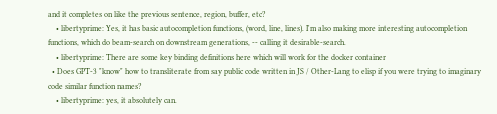and it completes on like the previous sentence, region, buffer, etc?
    • libertyprime: Yes, it has basic autocompletion functions, (word, line, lines). I'm also making more interesting autocompletion functions, which do beam-search on downstream generations, -- calling it desirable-search.
    • libertyprime: There are some key binding definitions here which will work for the docker container
  • Does GPT-3 "know" how to transliterate from say public code written in JS / Other-Lang to elisp if you were trying to imaginary code similar function names?
    • libertyprime: yes, it absolutely can.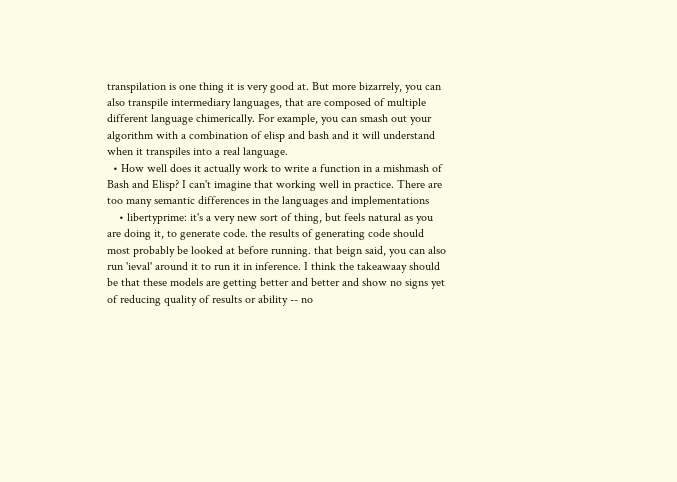transpilation is one thing it is very good at. But more bizarrely, you can also transpile intermediary languages, that are composed of multiple different language chimerically. For example, you can smash out your algorithm with a combination of elisp and bash and it will understand when it transpiles into a real language.
  • How well does it actually work to write a function in a mishmash of Bash and Elisp? I can't imagine that working well in practice. There are too many semantic differences in the languages and implementations
    • libertyprime: it's a very new sort of thing, but feels natural as you are doing it, to generate code. the results of generating code should most probably be looked at before running. that beign said, you can also run 'ieval' around it to run it in inference. I think the takeawaay should be that these models are getting better and better and show no signs yet of reducing quality of results or ability -- no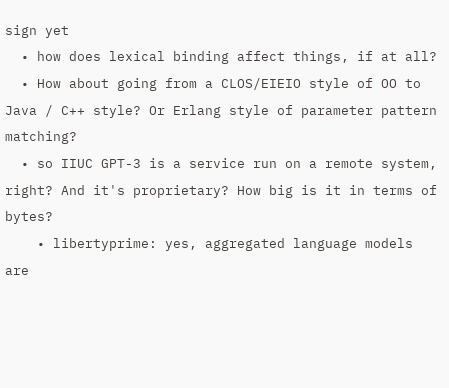sign yet
  • how does lexical binding affect things, if at all?
  • How about going from a CLOS/EIEIO style of OO to Java / C++ style? Or Erlang style of parameter pattern matching?
  • so IIUC GPT-3 is a service run on a remote system, right? And it's proprietary? How big is it in terms of bytes?
    • libertyprime: yes, aggregated language models are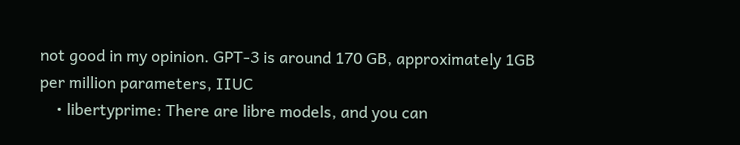not good in my opinion. GPT-3 is around 170 GB, approximately 1GB per million parameters, IIUC
    • libertyprime: There are libre models, and you can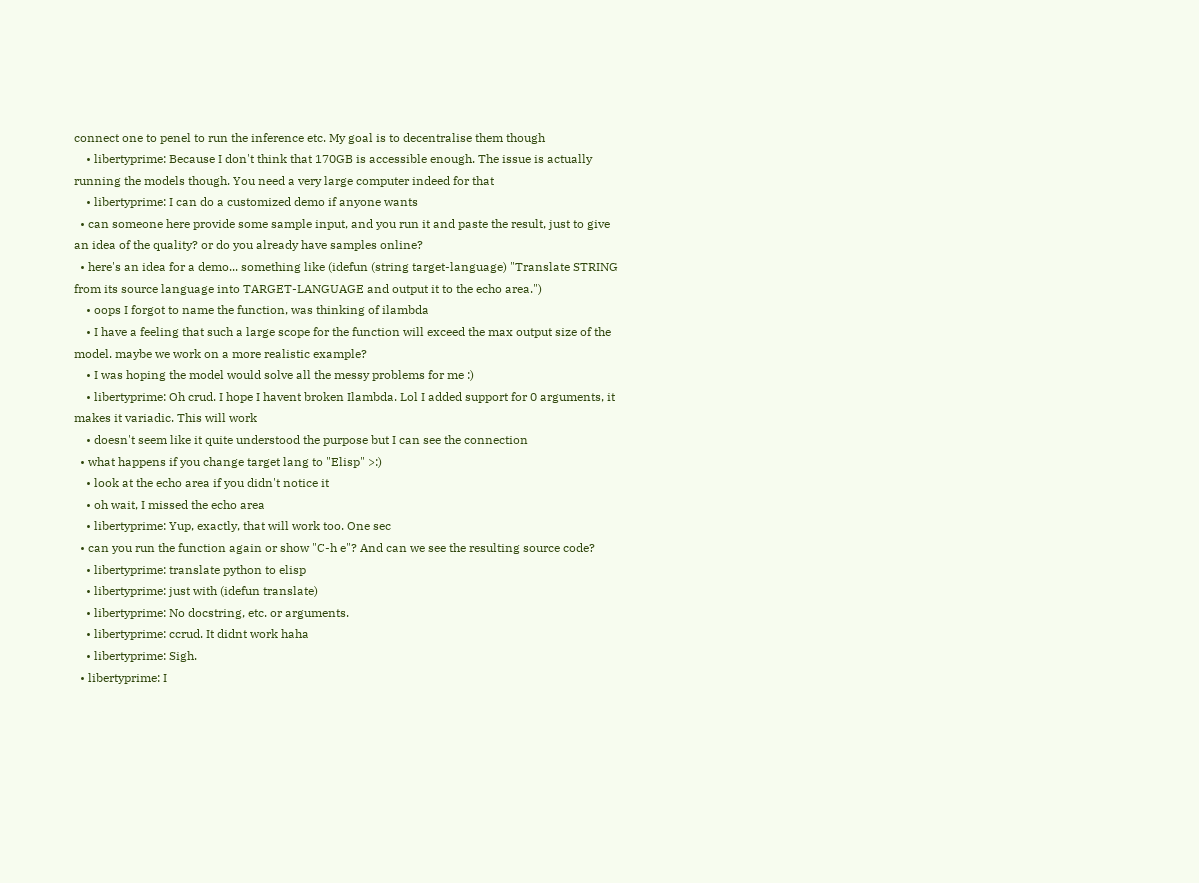connect one to penel to run the inference etc. My goal is to decentralise them though
    • libertyprime: Because I don't think that 170GB is accessible enough. The issue is actually running the models though. You need a very large computer indeed for that
    • libertyprime: I can do a customized demo if anyone wants
  • can someone here provide some sample input, and you run it and paste the result, just to give an idea of the quality? or do you already have samples online?
  • here's an idea for a demo... something like (idefun (string target-language) "Translate STRING from its source language into TARGET-LANGUAGE and output it to the echo area.")
    • oops I forgot to name the function, was thinking of ilambda
    • I have a feeling that such a large scope for the function will exceed the max output size of the model. maybe we work on a more realistic example?
    • I was hoping the model would solve all the messy problems for me :)
    • libertyprime: Oh crud. I hope I havent broken Ilambda. Lol I added support for 0 arguments, it makes it variadic. This will work
    • doesn't seem like it quite understood the purpose but I can see the connection
  • what happens if you change target lang to "Elisp" >:)
    • look at the echo area if you didn't notice it
    • oh wait, I missed the echo area
    • libertyprime: Yup, exactly, that will work too. One sec
  • can you run the function again or show "C-h e"? And can we see the resulting source code?
    • libertyprime: translate python to elisp
    • libertyprime: just with (idefun translate)
    • libertyprime: No docstring, etc. or arguments.
    • libertyprime: ccrud. It didnt work haha
    • libertyprime: Sigh.
  • libertyprime: I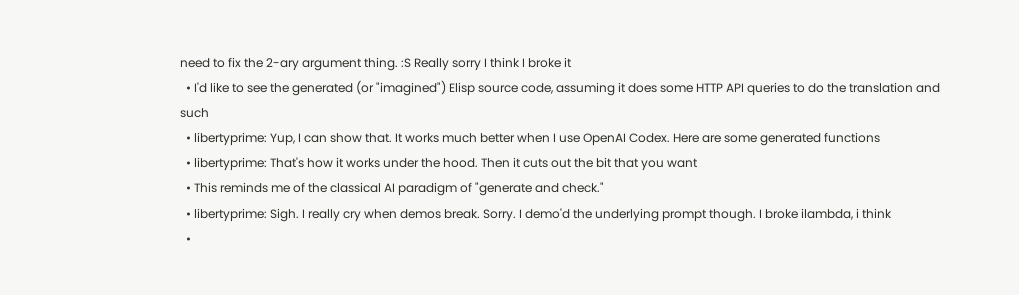need to fix the 2-ary argument thing. :S Really sorry I think I broke it
  • I'd like to see the generated (or "imagined") Elisp source code, assuming it does some HTTP API queries to do the translation and such
  • libertyprime: Yup, I can show that. It works much better when I use OpenAI Codex. Here are some generated functions
  • libertyprime: That's how it works under the hood. Then it cuts out the bit that you want
  • This reminds me of the classical AI paradigm of "generate and check."
  • libertyprime: Sigh. I really cry when demos break. Sorry. I demo'd the underlying prompt though. I broke ilambda, i think
  •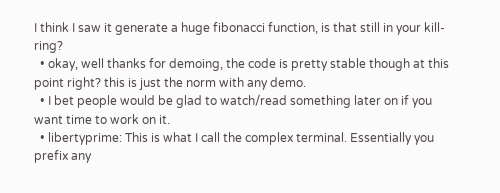I think I saw it generate a huge fibonacci function, is that still in your kill-ring?
  • okay, well thanks for demoing, the code is pretty stable though at this point right? this is just the norm with any demo.
  • I bet people would be glad to watch/read something later on if you want time to work on it.
  • libertyprime: This is what I call the complex terminal. Essentially you prefix any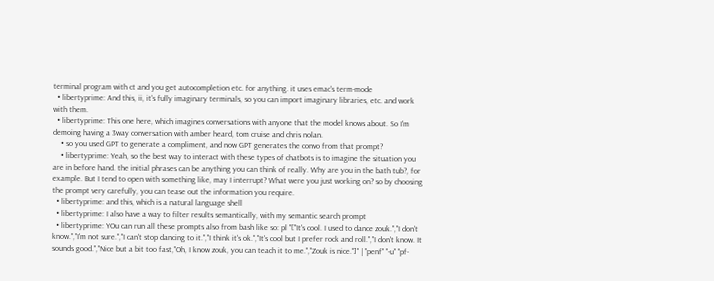terminal program with ct and you get autocompletion etc. for anything. it uses emac's term-mode
  • libertyprime: And this, ii, it's fully imaginary terminals, so you can import imaginary libraries, etc. and work with them.
  • libertyprime: This one here, which imagines conversations with anyone that the model knows about. So I'm demoing having a 3way conversation with amber heard, tom cruise and chris nolan.
    • so you used GPT to generate a compliment, and now GPT generates the convo from that prompt?
    • libertyprime: Yeah, so the best way to interact with these types of chatbots is to imagine the situation you are in before hand. the initial phrases can be anything you can think of really. Why are you in the bath tub?, for example. But I tend to open with something like, may I interrupt? What were you just working on? so by choosing the prompt very carefully, you can tease out the information you require.
  • libertyprime: and this, which is a natural language shell
  • libertyprime: I also have a way to filter results semantically, with my semantic search prompt
  • libertyprime: YOu can run all these prompts also from bash like so: pl "["It's cool. I used to dance zouk.","I don't know.","I'm not sure.","I can't stop dancing to it.","I think it's ok.","It's cool but I prefer rock and roll.","I don't know. It sounds good.","Nice but a bit too fast,"Oh, I know zouk, you can teach it to me.","Zouk is nice."]" | "penf" "-u" "pf-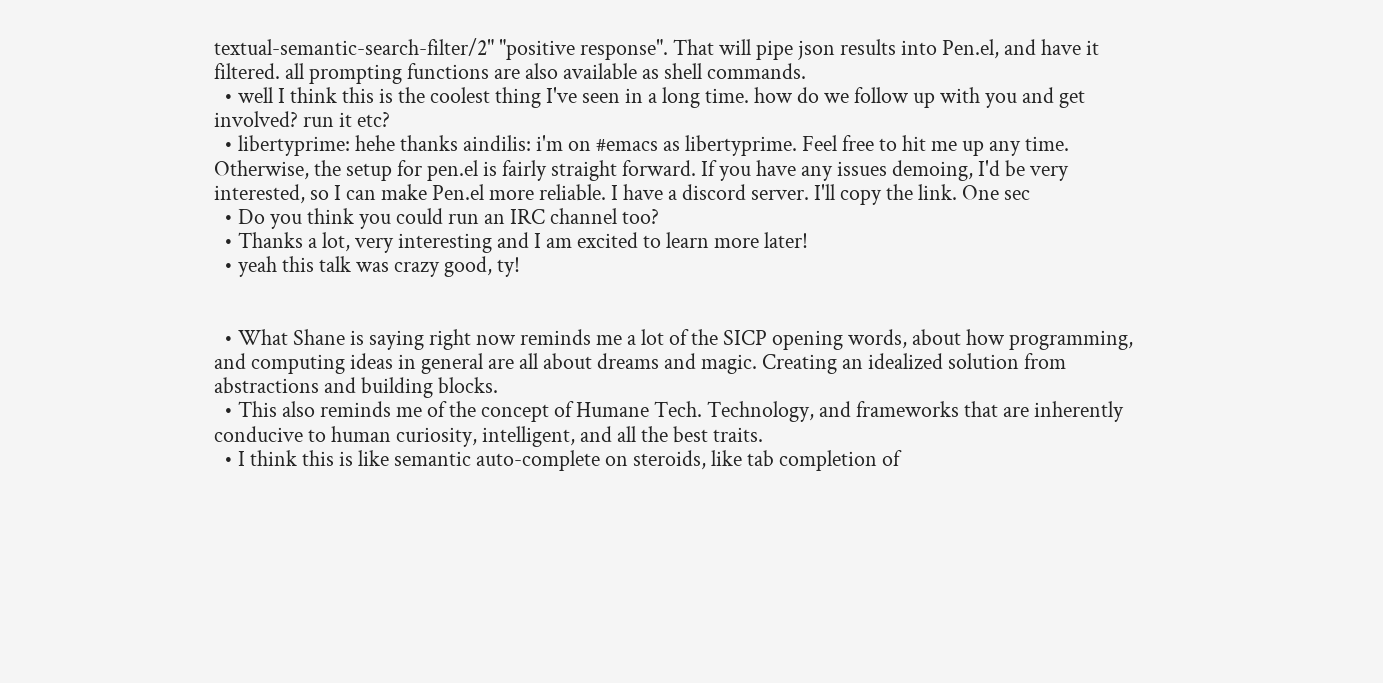textual-semantic-search-filter/2" "positive response". That will pipe json results into Pen.el, and have it filtered. all prompting functions are also available as shell commands.
  • well I think this is the coolest thing I've seen in a long time. how do we follow up with you and get involved? run it etc?
  • libertyprime: hehe thanks aindilis: i'm on #emacs as libertyprime. Feel free to hit me up any time. Otherwise, the setup for pen.el is fairly straight forward. If you have any issues demoing, I'd be very interested, so I can make Pen.el more reliable. I have a discord server. I'll copy the link. One sec
  • Do you think you could run an IRC channel too?
  • Thanks a lot, very interesting and I am excited to learn more later!
  • yeah this talk was crazy good, ty!


  • What Shane is saying right now reminds me a lot of the SICP opening words, about how programming, and computing ideas in general are all about dreams and magic. Creating an idealized solution from abstractions and building blocks.
  • This also reminds me of the concept of Humane Tech. Technology, and frameworks that are inherently conducive to human curiosity, intelligent, and all the best traits.
  • I think this is like semantic auto-complete on steroids, like tab completion of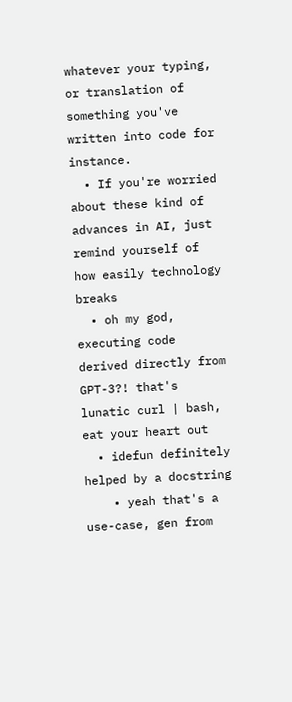whatever your typing, or translation of something you've written into code for instance.
  • If you're worried about these kind of advances in AI, just remind yourself of how easily technology breaks
  • oh my god, executing code derived directly from GPT-3?! that's lunatic curl | bash, eat your heart out
  • idefun definitely helped by a docstring
    • yeah that's a use-case, gen from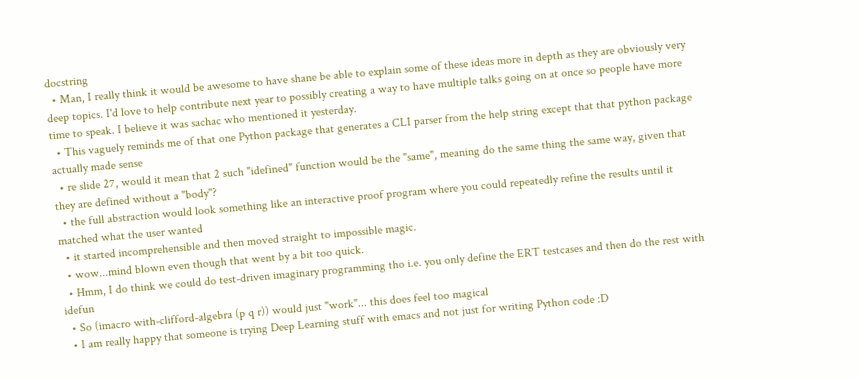docstring
  • Man, I really think it would be awesome to have shane be able to explain some of these ideas more in depth as they are obviously very deep topics. I'd love to help contribute next year to possibly creating a way to have multiple talks going on at once so people have more time to speak. I believe it was sachac who mentioned it yesterday.
  • This vaguely reminds me of that one Python package that generates a CLI parser from the help string except that that python package actually made sense
  • re slide 27, would it mean that 2 such "idefined" function would be the "same", meaning do the same thing the same way, given that they are defined without a "body"?
  • the full abstraction would look something like an interactive proof program where you could repeatedly refine the results until it matched what the user wanted
  • it started incomprehensible and then moved straight to impossible magic.
  • wow...mind blown even though that went by a bit too quick.
  • Hmm, I do think we could do test-driven imaginary programming tho i.e. you only define the ERT testcases and then do the rest with idefun
  • So (imacro with-clifford-algebra (p q r)) would just "work"... this does feel too magical
  • I am really happy that someone is trying Deep Learning stuff with emacs and not just for writing Python code :D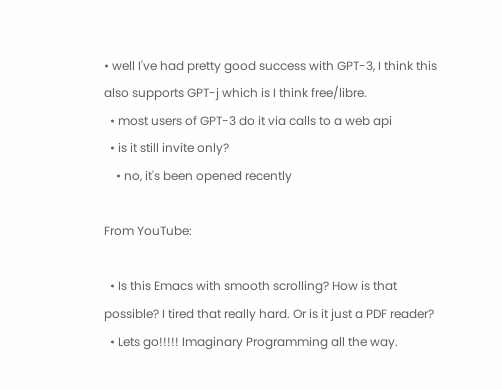• well I've had pretty good success with GPT-3, I think this also supports GPT-j which is I think free/libre.
  • most users of GPT-3 do it via calls to a web api
  • is it still invite only?
    • no, it's been opened recently

From YouTube:

  • Is this Emacs with smooth scrolling? How is that possible? I tired that really hard. Or is it just a PDF reader?
  • Lets go!!!!! Imaginary Programming all the way.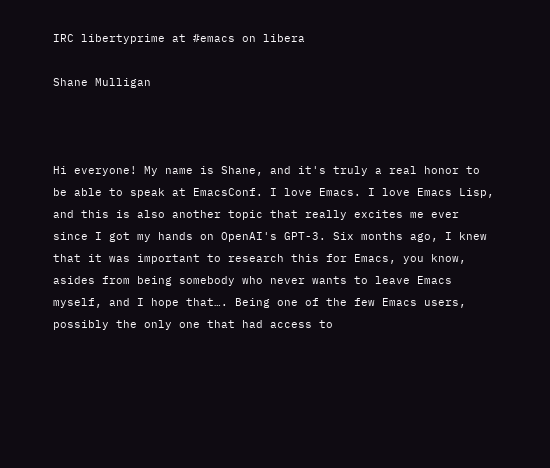IRC libertyprime at #emacs on libera

Shane Mulligan



Hi everyone! My name is Shane, and it's truly a real honor to be able to speak at EmacsConf. I love Emacs. I love Emacs Lisp, and this is also another topic that really excites me ever since I got my hands on OpenAI's GPT-3. Six months ago, I knew that it was important to research this for Emacs, you know, asides from being somebody who never wants to leave Emacs myself, and I hope that…. Being one of the few Emacs users, possibly the only one that had access to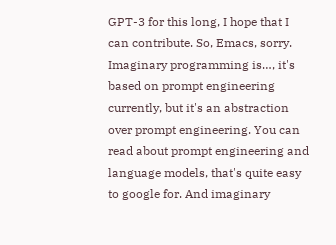GPT-3 for this long, I hope that I can contribute. So, Emacs, sorry. Imaginary programming is…, it's based on prompt engineering currently, but it's an abstraction over prompt engineering. You can read about prompt engineering and language models, that's quite easy to google for. And imaginary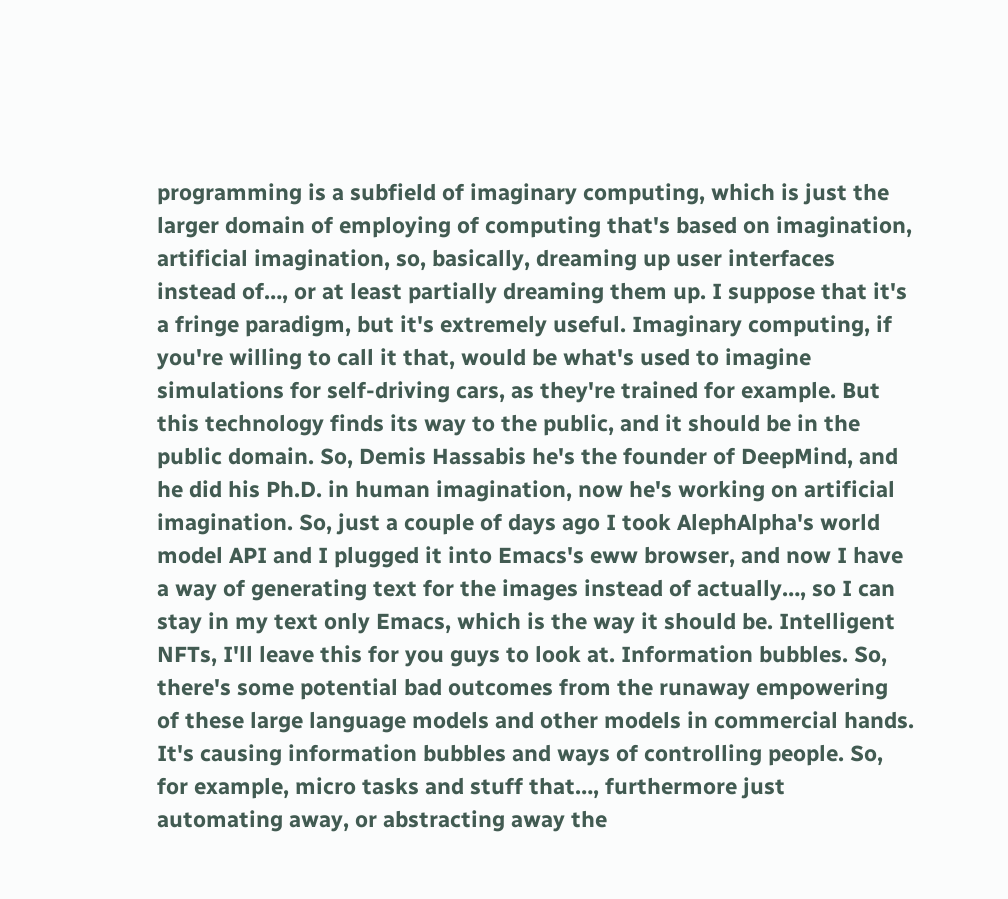programming is a subfield of imaginary computing, which is just the larger domain of employing of computing that's based on imagination, artificial imagination, so, basically, dreaming up user interfaces instead of…, or at least partially dreaming them up. I suppose that it's a fringe paradigm, but it's extremely useful. Imaginary computing, if you're willing to call it that, would be what's used to imagine simulations for self-driving cars, as they're trained for example. But this technology finds its way to the public, and it should be in the public domain. So, Demis Hassabis he's the founder of DeepMind, and he did his Ph.D. in human imagination, now he's working on artificial imagination. So, just a couple of days ago I took AlephAlpha's world model API and I plugged it into Emacs's eww browser, and now I have a way of generating text for the images instead of actually…, so I can stay in my text only Emacs, which is the way it should be. Intelligent NFTs, I'll leave this for you guys to look at. Information bubbles. So, there's some potential bad outcomes from the runaway empowering of these large language models and other models in commercial hands. It's causing information bubbles and ways of controlling people. So, for example, micro tasks and stuff that…, furthermore just automating away, or abstracting away the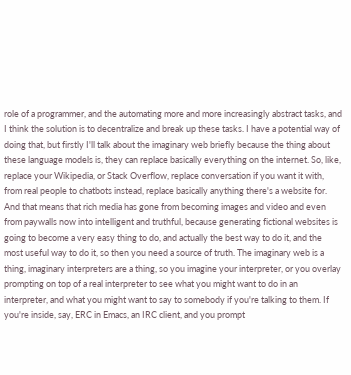role of a programmer, and the automating more and more increasingly abstract tasks, and I think the solution is to decentralize and break up these tasks. I have a potential way of doing that, but firstly I'll talk about the imaginary web briefly because the thing about these language models is, they can replace basically everything on the internet. So, like, replace your Wikipedia, or Stack Overflow, replace conversation if you want it with, from real people to chatbots instead, replace basically anything there's a website for. And that means that rich media has gone from becoming images and video and even from paywalls now into intelligent and truthful, because generating fictional websites is going to become a very easy thing to do, and actually the best way to do it, and the most useful way to do it, so then you need a source of truth. The imaginary web is a thing, imaginary interpreters are a thing, so you imagine your interpreter, or you overlay prompting on top of a real interpreter to see what you might want to do in an interpreter, and what you might want to say to somebody if you're talking to them. If you're inside, say, ERC in Emacs, an IRC client, and you prompt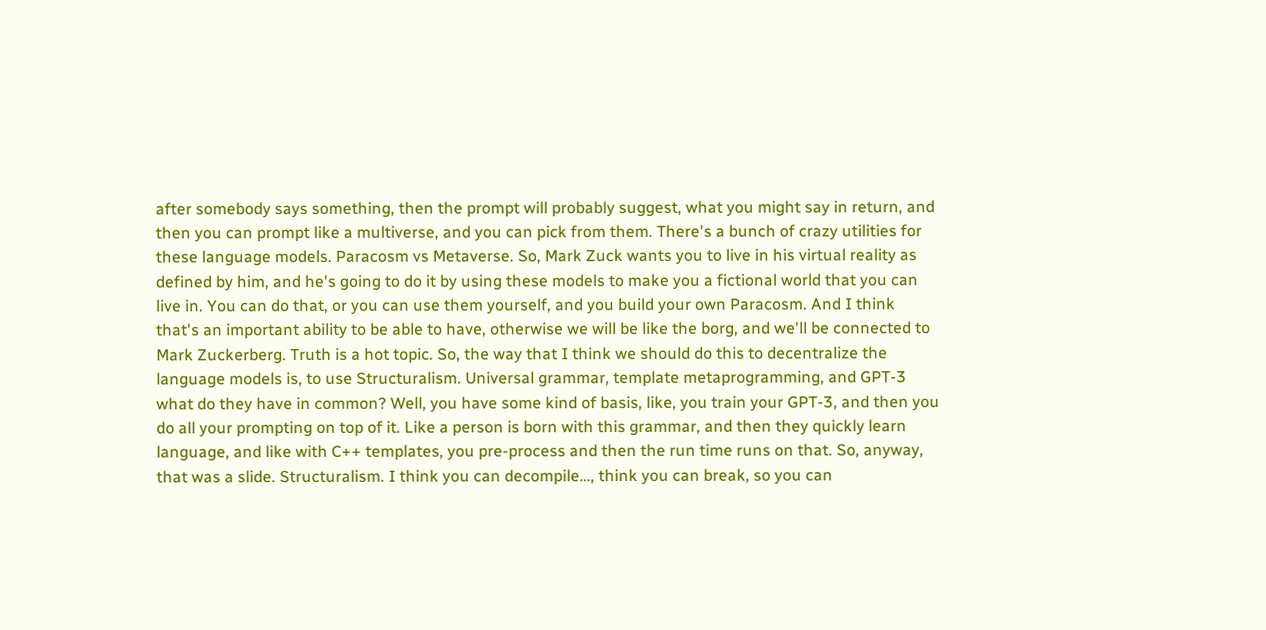after somebody says something, then the prompt will probably suggest, what you might say in return, and then you can prompt like a multiverse, and you can pick from them. There's a bunch of crazy utilities for these language models. Paracosm vs Metaverse. So, Mark Zuck wants you to live in his virtual reality as defined by him, and he's going to do it by using these models to make you a fictional world that you can live in. You can do that, or you can use them yourself, and you build your own Paracosm. And I think that's an important ability to be able to have, otherwise we will be like the borg, and we'll be connected to Mark Zuckerberg. Truth is a hot topic. So, the way that I think we should do this to decentralize the language models is, to use Structuralism. Universal grammar, template metaprogramming, and GPT-3 what do they have in common? Well, you have some kind of basis, like, you train your GPT-3, and then you do all your prompting on top of it. Like a person is born with this grammar, and then they quickly learn language, and like with C++ templates, you pre-process and then the run time runs on that. So, anyway, that was a slide. Structuralism. I think you can decompile…, think you can break, so you can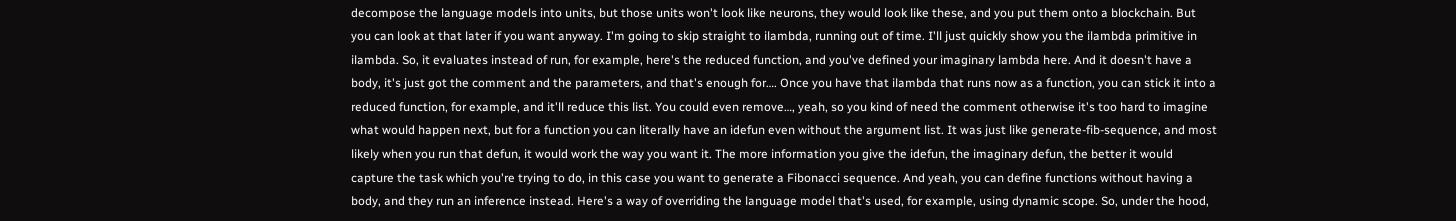decompose the language models into units, but those units won't look like neurons, they would look like these, and you put them onto a blockchain. But you can look at that later if you want anyway. I'm going to skip straight to ilambda, running out of time. I'll just quickly show you the ilambda primitive in ilambda. So, it evaluates instead of run, for example, here's the reduced function, and you've defined your imaginary lambda here. And it doesn't have a body, it's just got the comment and the parameters, and that's enough for…. Once you have that ilambda that runs now as a function, you can stick it into a reduced function, for example, and it'll reduce this list. You could even remove…, yeah, so you kind of need the comment otherwise it's too hard to imagine what would happen next, but for a function you can literally have an idefun even without the argument list. It was just like generate-fib-sequence, and most likely when you run that defun, it would work the way you want it. The more information you give the idefun, the imaginary defun, the better it would capture the task which you're trying to do, in this case you want to generate a Fibonacci sequence. And yeah, you can define functions without having a body, and they run an inference instead. Here's a way of overriding the language model that's used, for example, using dynamic scope. So, under the hood,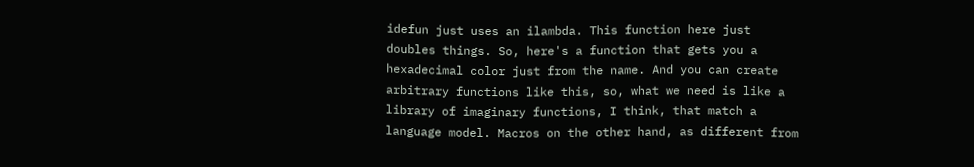idefun just uses an ilambda. This function here just doubles things. So, here's a function that gets you a hexadecimal color just from the name. And you can create arbitrary functions like this, so, what we need is like a library of imaginary functions, I think, that match a language model. Macros on the other hand, as different from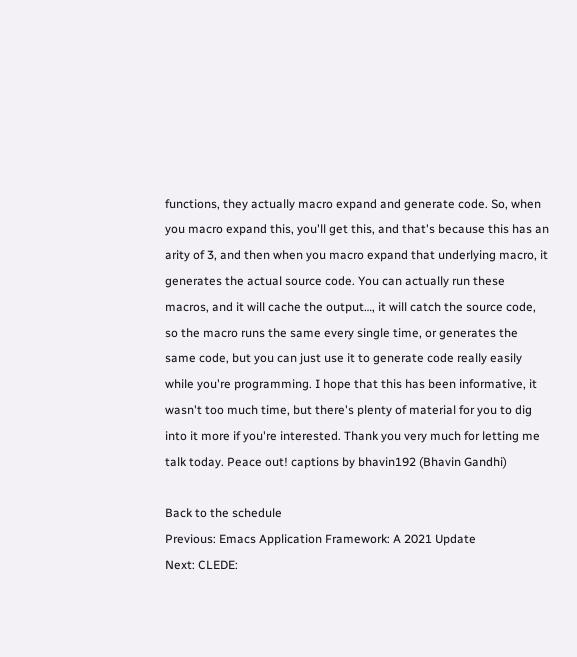functions, they actually macro expand and generate code. So, when you macro expand this, you'll get this, and that's because this has an arity of 3, and then when you macro expand that underlying macro, it generates the actual source code. You can actually run these macros, and it will cache the output…, it will catch the source code, so the macro runs the same every single time, or generates the same code, but you can just use it to generate code really easily while you're programming. I hope that this has been informative, it wasn't too much time, but there's plenty of material for you to dig into it more if you're interested. Thank you very much for letting me talk today. Peace out! captions by bhavin192 (Bhavin Gandhi)

Back to the schedule
Previous: Emacs Application Framework: A 2021 Update
Next: CLEDE: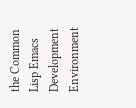the Common Lisp Emacs Development Environment